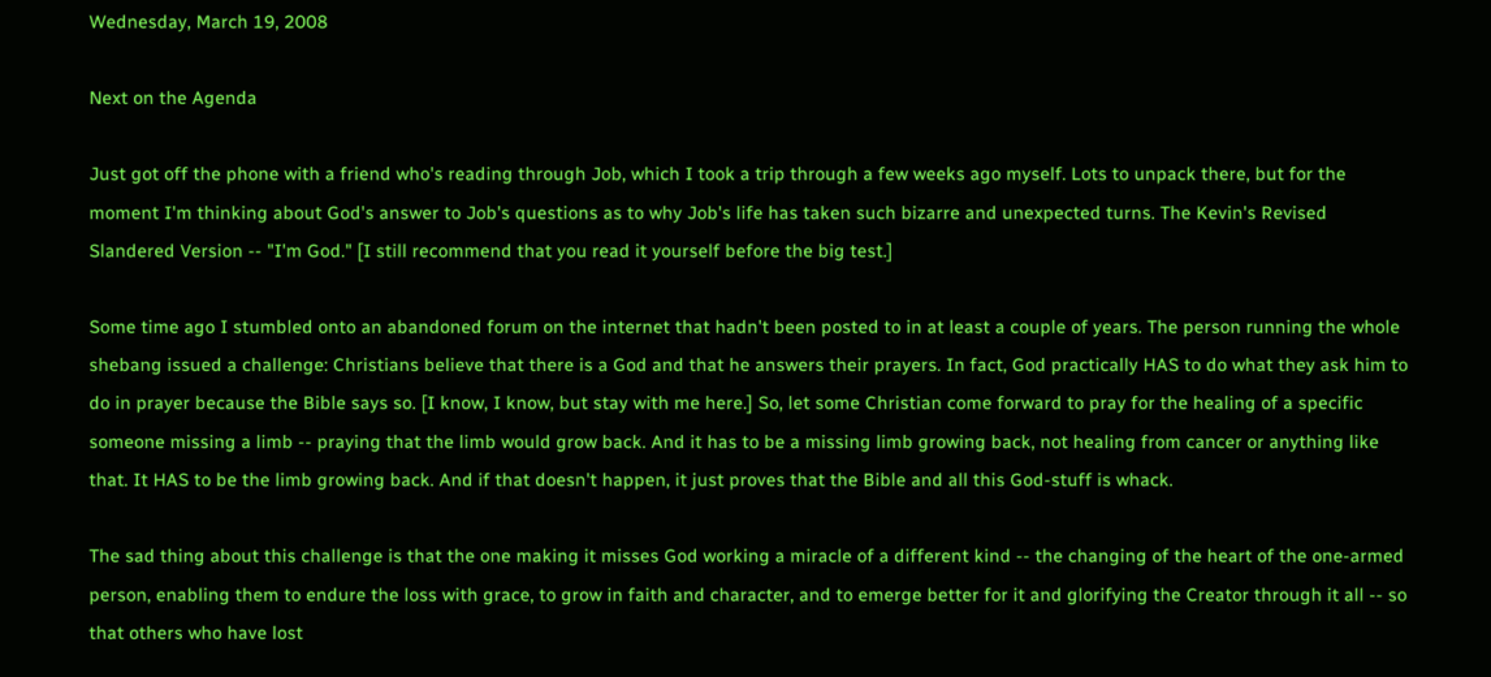Wednesday, March 19, 2008

Next on the Agenda

Just got off the phone with a friend who's reading through Job, which I took a trip through a few weeks ago myself. Lots to unpack there, but for the moment I'm thinking about God's answer to Job's questions as to why Job's life has taken such bizarre and unexpected turns. The Kevin's Revised Slandered Version -- "I'm God." [I still recommend that you read it yourself before the big test.]

Some time ago I stumbled onto an abandoned forum on the internet that hadn't been posted to in at least a couple of years. The person running the whole shebang issued a challenge: Christians believe that there is a God and that he answers their prayers. In fact, God practically HAS to do what they ask him to do in prayer because the Bible says so. [I know, I know, but stay with me here.] So, let some Christian come forward to pray for the healing of a specific someone missing a limb -- praying that the limb would grow back. And it has to be a missing limb growing back, not healing from cancer or anything like that. It HAS to be the limb growing back. And if that doesn't happen, it just proves that the Bible and all this God-stuff is whack.

The sad thing about this challenge is that the one making it misses God working a miracle of a different kind -- the changing of the heart of the one-armed person, enabling them to endure the loss with grace, to grow in faith and character, and to emerge better for it and glorifying the Creator through it all -- so that others who have lost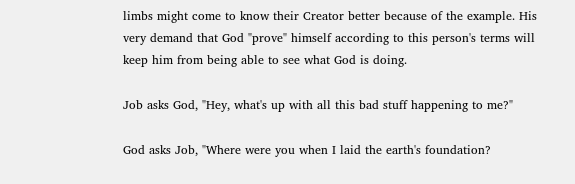limbs might come to know their Creator better because of the example. His very demand that God "prove" himself according to this person's terms will keep him from being able to see what God is doing.

Job asks God, "Hey, what's up with all this bad stuff happening to me?"

God asks Job, "Where were you when I laid the earth's foundation?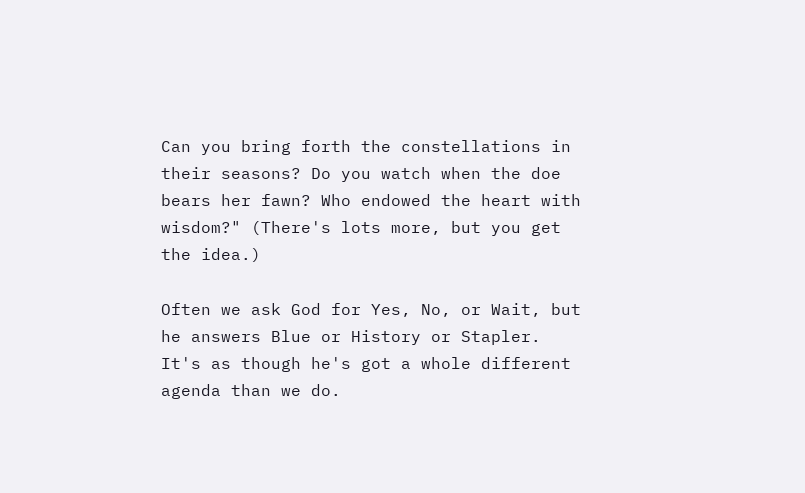Can you bring forth the constellations in their seasons? Do you watch when the doe bears her fawn? Who endowed the heart with wisdom?" (There's lots more, but you get the idea.)

Often we ask God for Yes, No, or Wait, but he answers Blue or History or Stapler. It's as though he's got a whole different agenda than we do.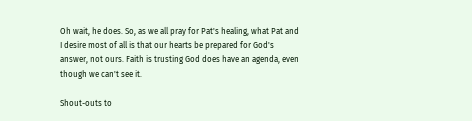Oh wait, he does. So, as we all pray for Pat's healing, what Pat and I desire most of all is that our hearts be prepared for God's answer, not ours. Faith is trusting God does have an agenda, even though we can't see it.

Shout-outs to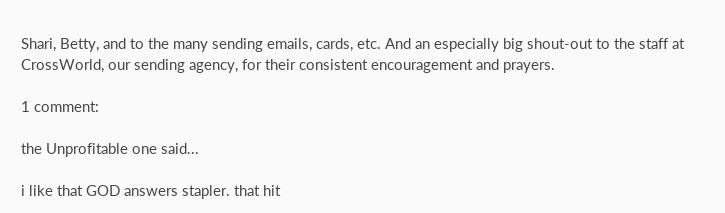Shari, Betty, and to the many sending emails, cards, etc. And an especially big shout-out to the staff at CrossWorld, our sending agency, for their consistent encouragement and prayers.

1 comment:

the Unprofitable one said...

i like that GOD answers stapler. that hit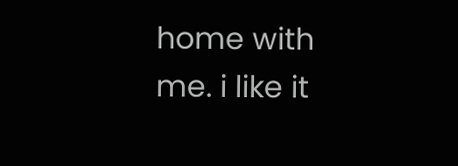home with me. i like it